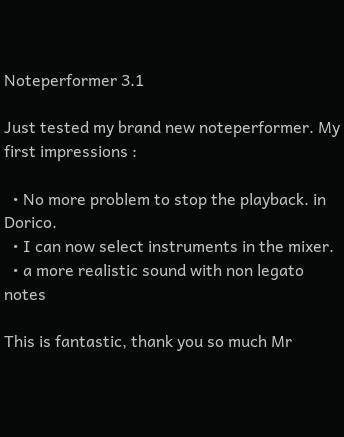Noteperformer 3.1

Just tested my brand new noteperformer. My first impressions :

  • No more problem to stop the playback. in Dorico.
  • I can now select instruments in the mixer.
  • a more realistic sound with non legato notes

This is fantastic, thank you so much Mr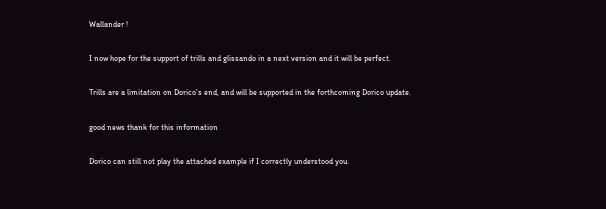Wallander !

I now hope for the support of trills and glissando in a next version and it will be perfect.

Trills are a limitation on Dorico’s end, and will be supported in the forthcoming Dorico update.

good news thank for this information

Dorico can still not play the attached example if I correctly understood you.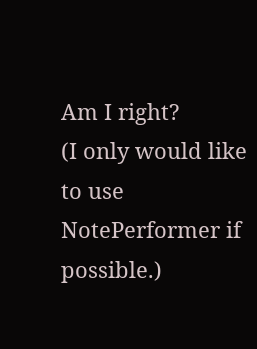Am I right?
(I only would like to use NotePerformer if possible.)